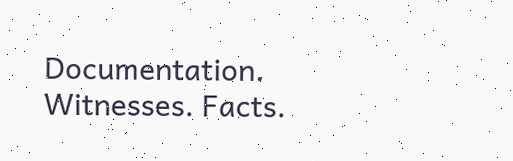Documentation. Witnesses. Facts.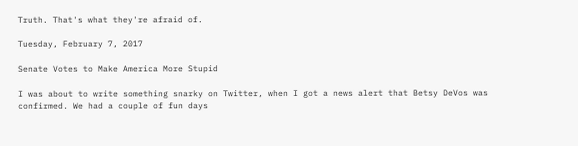Truth. That's what they're afraid of.

Tuesday, February 7, 2017

Senate Votes to Make America More Stupid

I was about to write something snarky on Twitter, when I got a news alert that Betsy DeVos was confirmed. We had a couple of fun days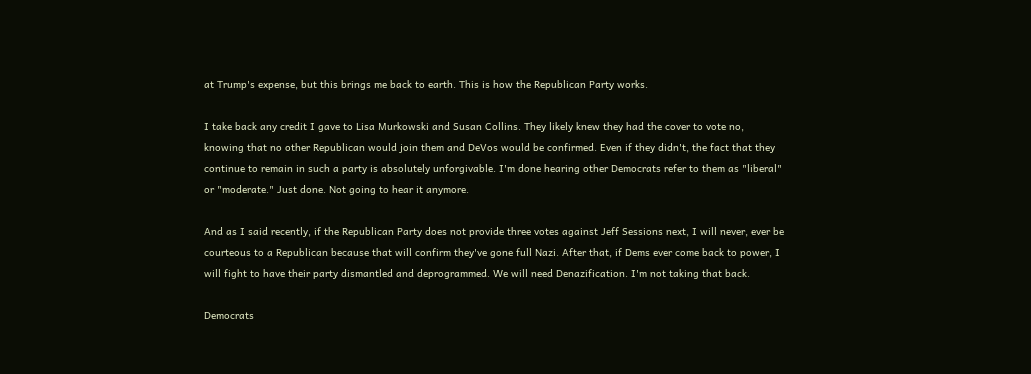at Trump's expense, but this brings me back to earth. This is how the Republican Party works.

I take back any credit I gave to Lisa Murkowski and Susan Collins. They likely knew they had the cover to vote no, knowing that no other Republican would join them and DeVos would be confirmed. Even if they didn't, the fact that they continue to remain in such a party is absolutely unforgivable. I'm done hearing other Democrats refer to them as "liberal" or "moderate." Just done. Not going to hear it anymore.

And as I said recently, if the Republican Party does not provide three votes against Jeff Sessions next, I will never, ever be courteous to a Republican because that will confirm they've gone full Nazi. After that, if Dems ever come back to power, I will fight to have their party dismantled and deprogrammed. We will need Denazification. I'm not taking that back.

Democrats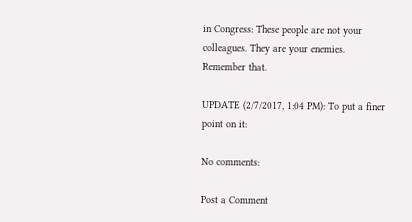in Congress: These people are not your colleagues. They are your enemies. Remember that.

UPDATE (2/7/2017, 1:04 PM): To put a finer point on it:

No comments:

Post a Comment